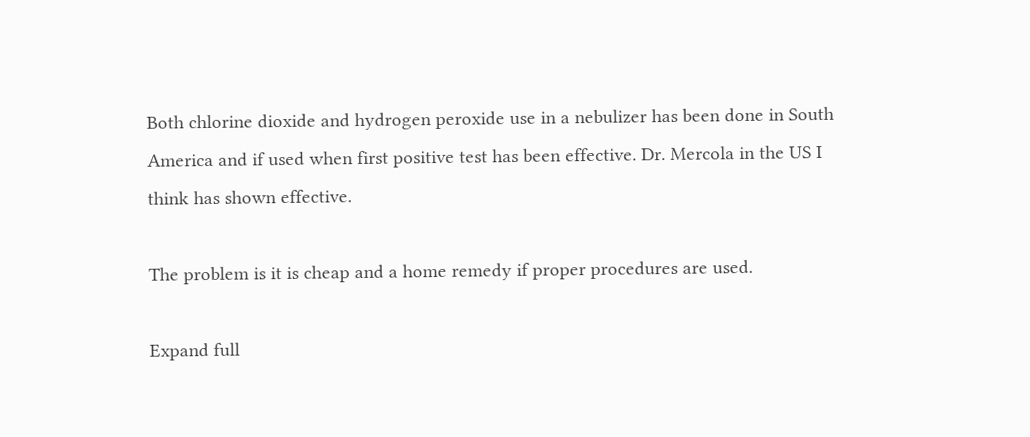Both chlorine dioxide and hydrogen peroxide use in a nebulizer has been done in South America and if used when first positive test has been effective. Dr. Mercola in the US I think has shown effective.

The problem is it is cheap and a home remedy if proper procedures are used.

Expand full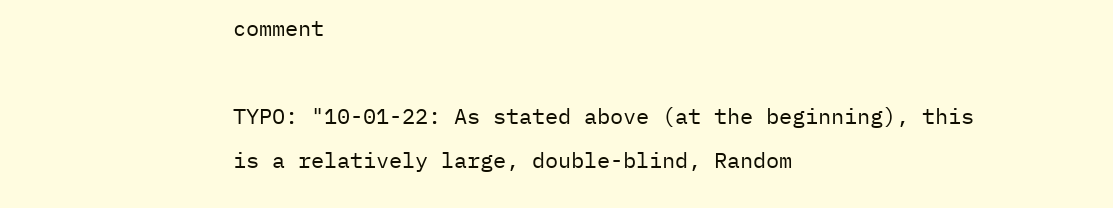comment

TYPO: "10-01-22: As stated above (at the beginning), this is a relatively large, double-blind, Random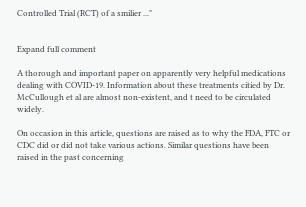Controlled Trial (RCT) of a smilier ..."


Expand full comment

A thorough and important paper on apparently very helpful medications dealing with COVID-19. Information about these treatments citied by Dr. McCullough et al are almost non-existent, and t need to be circulated widely.

On occasion in this article, questions are raised as to why the FDA, FTC or CDC did or did not take various actions. Similar questions have been raised in the past concerning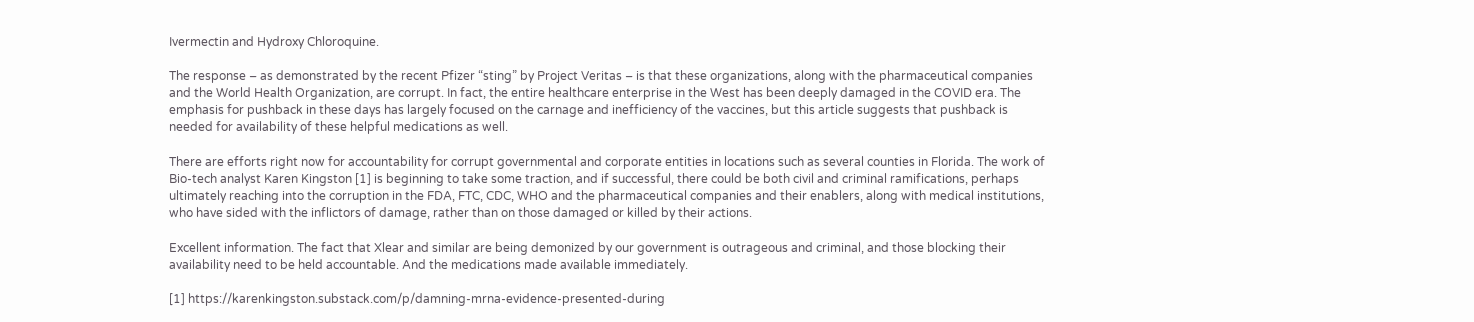Ivermectin and Hydroxy Chloroquine.

The response – as demonstrated by the recent Pfizer “sting” by Project Veritas – is that these organizations, along with the pharmaceutical companies and the World Health Organization, are corrupt. In fact, the entire healthcare enterprise in the West has been deeply damaged in the COVID era. The emphasis for pushback in these days has largely focused on the carnage and inefficiency of the vaccines, but this article suggests that pushback is needed for availability of these helpful medications as well.

There are efforts right now for accountability for corrupt governmental and corporate entities in locations such as several counties in Florida. The work of Bio-tech analyst Karen Kingston [1] is beginning to take some traction, and if successful, there could be both civil and criminal ramifications, perhaps ultimately reaching into the corruption in the FDA, FTC, CDC, WHO and the pharmaceutical companies and their enablers, along with medical institutions, who have sided with the inflictors of damage, rather than on those damaged or killed by their actions.

Excellent information. The fact that Xlear and similar are being demonized by our government is outrageous and criminal, and those blocking their availability need to be held accountable. And the medications made available immediately.

[1] https://karenkingston.substack.com/p/damning-mrna-evidence-presented-during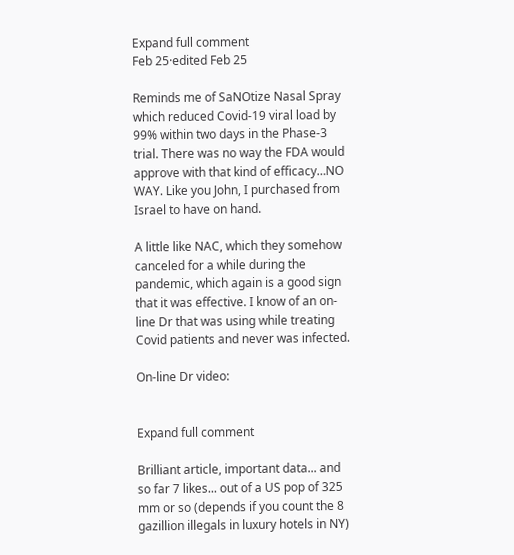Expand full comment
Feb 25·edited Feb 25

Reminds me of SaNOtize Nasal Spray which reduced Covid-19 viral load by 99% within two days in the Phase-3 trial. There was no way the FDA would approve with that kind of efficacy…NO WAY. Like you John, I purchased from Israel to have on hand.

A little like NAC, which they somehow canceled for a while during the pandemic, which again is a good sign that it was effective. I know of an on-line Dr that was using while treating Covid patients and never was infected.

On-line Dr video:


Expand full comment

Brilliant article, important data... and so far 7 likes... out of a US pop of 325 mm or so (depends if you count the 8 gazillion illegals in luxury hotels in NY)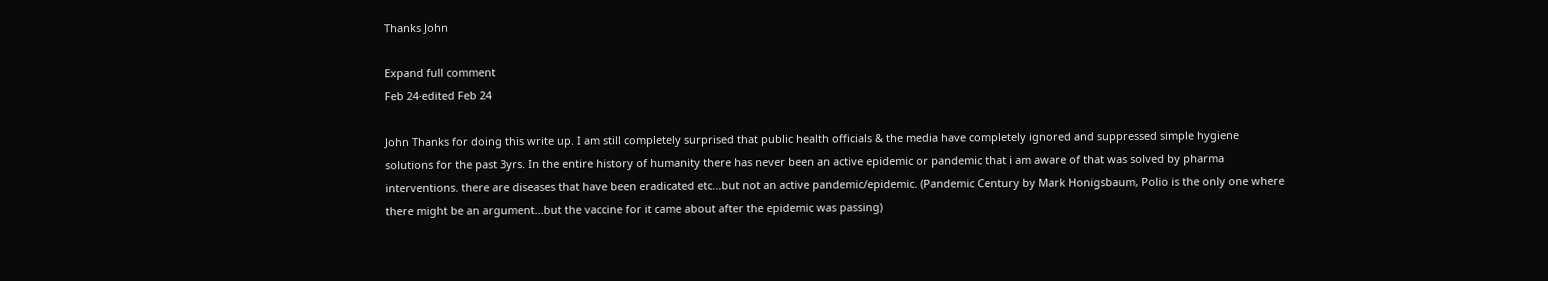Thanks John

Expand full comment
Feb 24·edited Feb 24

John Thanks for doing this write up. I am still completely surprised that public health officials & the media have completely ignored and suppressed simple hygiene solutions for the past 3yrs. In the entire history of humanity there has never been an active epidemic or pandemic that i am aware of that was solved by pharma interventions. there are diseases that have been eradicated etc...but not an active pandemic/epidemic. (Pandemic Century by Mark Honigsbaum, Polio is the only one where there might be an argument...but the vaccine for it came about after the epidemic was passing)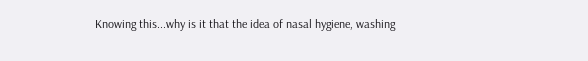Knowing this...why is it that the idea of nasal hygiene, washing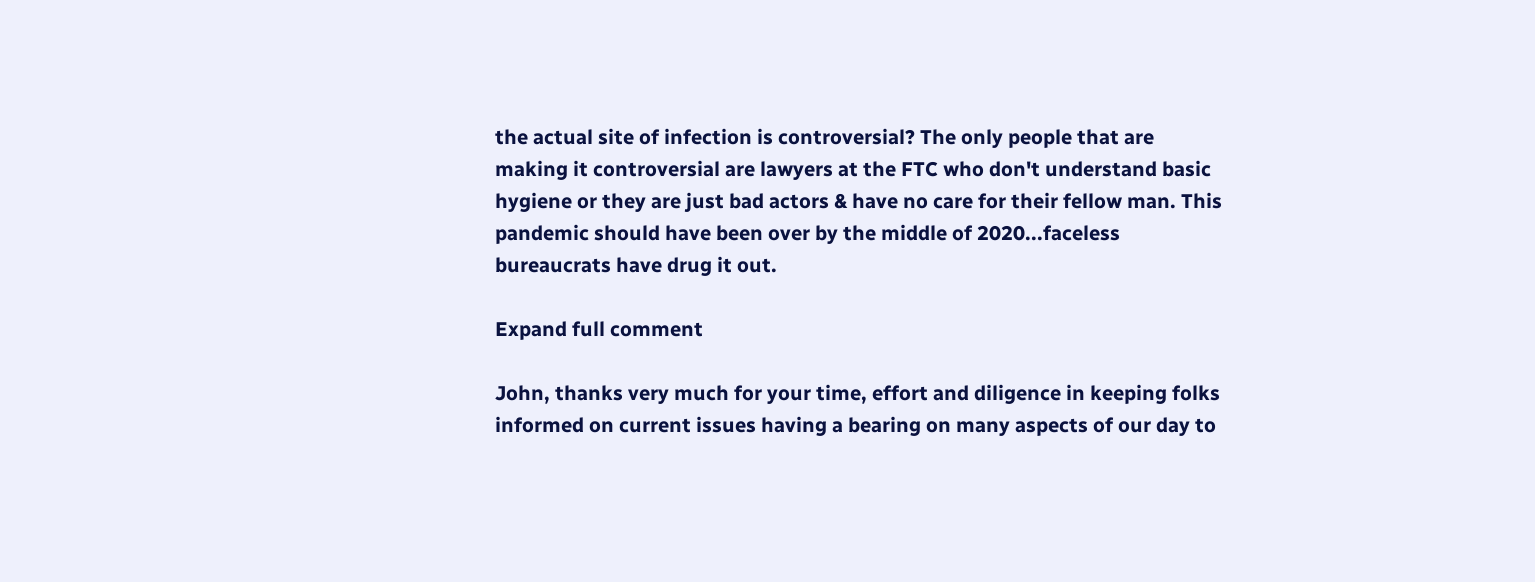the actual site of infection is controversial? The only people that are making it controversial are lawyers at the FTC who don't understand basic hygiene or they are just bad actors & have no care for their fellow man. This pandemic should have been over by the middle of 2020...faceless bureaucrats have drug it out.

Expand full comment

John, thanks very much for your time, effort and diligence in keeping folks informed on current issues having a bearing on many aspects of our day to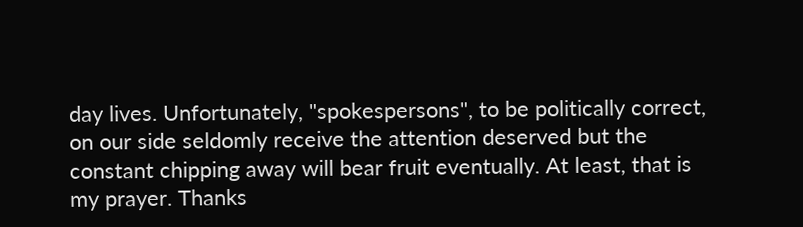day lives. Unfortunately, "spokespersons", to be politically correct, on our side seldomly receive the attention deserved but the constant chipping away will bear fruit eventually. At least, that is my prayer. Thanks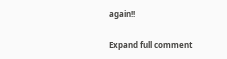again!!

Expand full comment